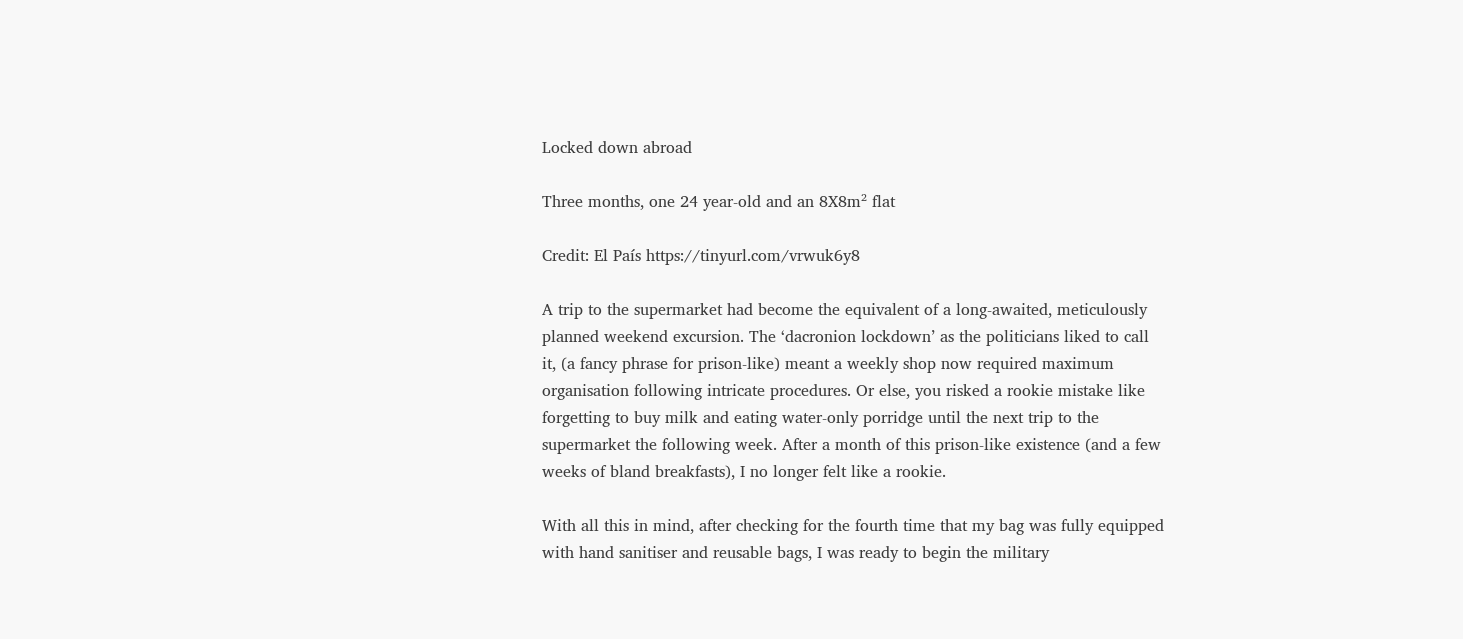Locked down abroad

Three months, one 24 year-old and an 8X8m² flat

Credit: El País https://tinyurl.com/vrwuk6y8

A trip to the supermarket had become the equivalent of a long-awaited, meticulously planned weekend excursion. The ‘dacronion lockdown’ as the politicians liked to call it, (a fancy phrase for prison-like) meant a weekly shop now required maximum organisation following intricate procedures. Or else, you risked a rookie mistake like forgetting to buy milk and eating water-only porridge until the next trip to the supermarket the following week. After a month of this prison-like existence (and a few weeks of bland breakfasts), I no longer felt like a rookie.

With all this in mind, after checking for the fourth time that my bag was fully equipped with hand sanitiser and reusable bags, I was ready to begin the military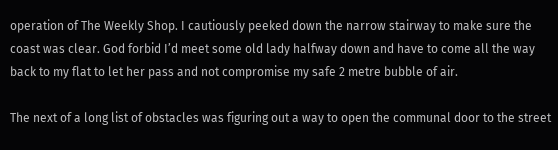operation of The Weekly Shop. I cautiously peeked down the narrow stairway to make sure the coast was clear. God forbid I’d meet some old lady halfway down and have to come all the way back to my flat to let her pass and not compromise my safe 2 metre bubble of air.

The next of a long list of obstacles was figuring out a way to open the communal door to the street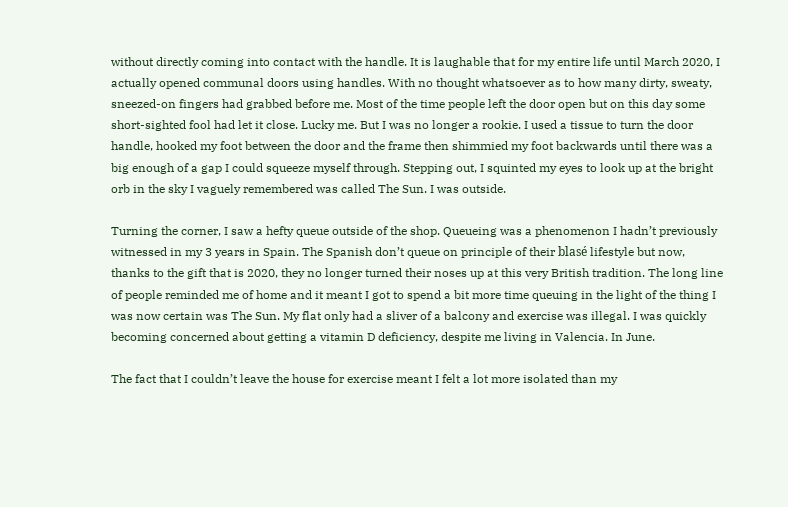without directly coming into contact with the handle. It is laughable that for my entire life until March 2020, I actually opened communal doors using handles. With no thought whatsoever as to how many dirty, sweaty, sneezed-on fingers had grabbed before me. Most of the time people left the door open but on this day some short-sighted fool had let it close. Lucky me. But I was no longer a rookie. I used a tissue to turn the door handle, hooked my foot between the door and the frame then shimmied my foot backwards until there was a big enough of a gap I could squeeze myself through. Stepping out, I squinted my eyes to look up at the bright orb in the sky I vaguely remembered was called The Sun. I was outside.

Turning the corner, I saw a hefty queue outside of the shop. Queueing was a phenomenon I hadn’t previously witnessed in my 3 years in Spain. The Spanish don’t queue on principle of their blasé lifestyle but now, thanks to the gift that is 2020, they no longer turned their noses up at this very British tradition. The long line of people reminded me of home and it meant I got to spend a bit more time queuing in the light of the thing I was now certain was The Sun. My flat only had a sliver of a balcony and exercise was illegal. I was quickly becoming concerned about getting a vitamin D deficiency, despite me living in Valencia. In June.

The fact that I couldn’t leave the house for exercise meant I felt a lot more isolated than my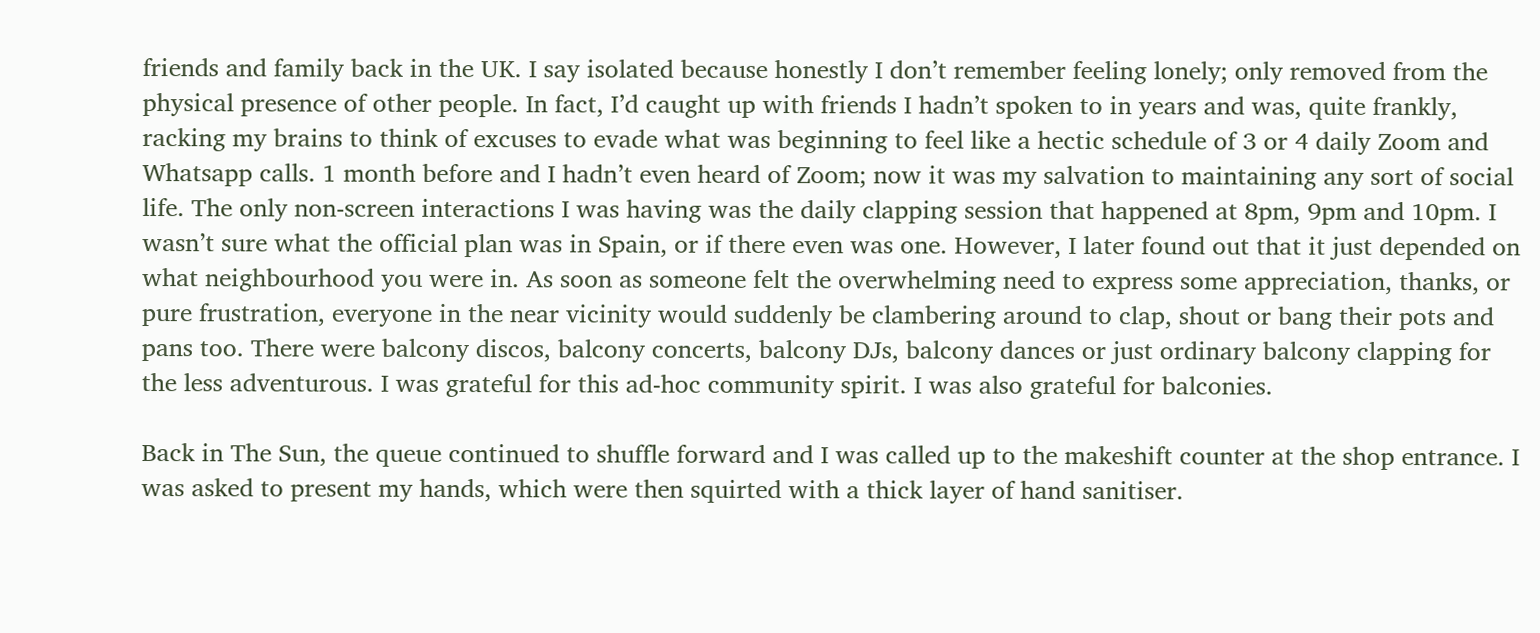friends and family back in the UK. I say isolated because honestly I don’t remember feeling lonely; only removed from the physical presence of other people. In fact, I’d caught up with friends I hadn’t spoken to in years and was, quite frankly, racking my brains to think of excuses to evade what was beginning to feel like a hectic schedule of 3 or 4 daily Zoom and Whatsapp calls. 1 month before and I hadn’t even heard of Zoom; now it was my salvation to maintaining any sort of social life. The only non-screen interactions I was having was the daily clapping session that happened at 8pm, 9pm and 10pm. I wasn’t sure what the official plan was in Spain, or if there even was one. However, I later found out that it just depended on what neighbourhood you were in. As soon as someone felt the overwhelming need to express some appreciation, thanks, or pure frustration, everyone in the near vicinity would suddenly be clambering around to clap, shout or bang their pots and pans too. There were balcony discos, balcony concerts, balcony DJs, balcony dances or just ordinary balcony clapping for the less adventurous. I was grateful for this ad-hoc community spirit. I was also grateful for balconies.

Back in The Sun, the queue continued to shuffle forward and I was called up to the makeshift counter at the shop entrance. I was asked to present my hands, which were then squirted with a thick layer of hand sanitiser.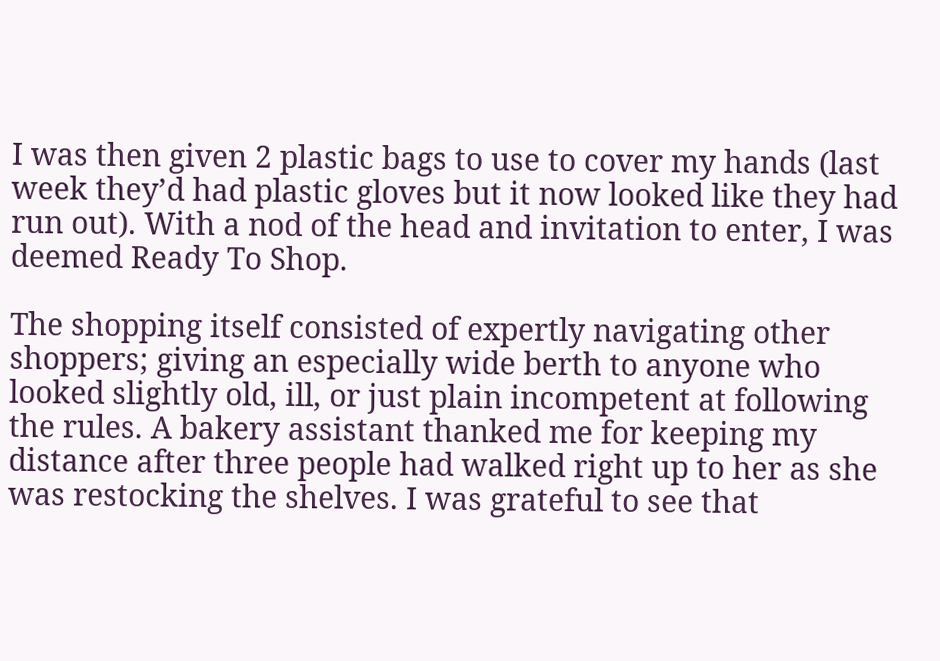I was then given 2 plastic bags to use to cover my hands (last week they’d had plastic gloves but it now looked like they had run out). With a nod of the head and invitation to enter, I was deemed Ready To Shop.

The shopping itself consisted of expertly navigating other shoppers; giving an especially wide berth to anyone who looked slightly old, ill, or just plain incompetent at following the rules. A bakery assistant thanked me for keeping my distance after three people had walked right up to her as she was restocking the shelves. I was grateful to see that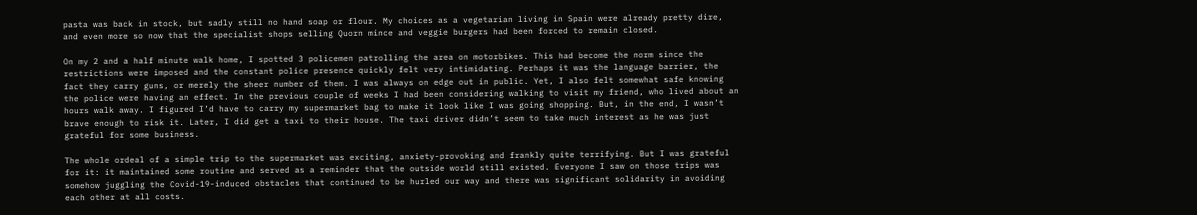pasta was back in stock, but sadly still no hand soap or flour. My choices as a vegetarian living in Spain were already pretty dire, and even more so now that the specialist shops selling Quorn mince and veggie burgers had been forced to remain closed.

On my 2 and a half minute walk home, I spotted 3 policemen patrolling the area on motorbikes. This had become the norm since the restrictions were imposed and the constant police presence quickly felt very intimidating. Perhaps it was the language barrier, the fact they carry guns, or merely the sheer number of them. I was always on edge out in public. Yet, I also felt somewhat safe knowing the police were having an effect. In the previous couple of weeks I had been considering walking to visit my friend, who lived about an hours walk away. I figured I’d have to carry my supermarket bag to make it look like I was going shopping. But, in the end, I wasn’t brave enough to risk it. Later, I did get a taxi to their house. The taxi driver didn’t seem to take much interest as he was just grateful for some business.

The whole ordeal of a simple trip to the supermarket was exciting, anxiety-provoking and frankly quite terrifying. But I was grateful for it: it maintained some routine and served as a reminder that the outside world still existed. Everyone I saw on those trips was somehow juggling the Covid-19-induced obstacles that continued to be hurled our way and there was significant solidarity in avoiding each other at all costs.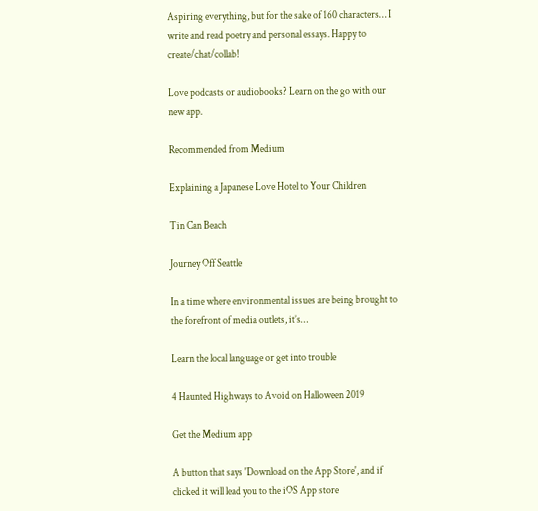Aspiring everything, but for the sake of 160 characters… I write and read poetry and personal essays. Happy to create/chat/collab!

Love podcasts or audiobooks? Learn on the go with our new app.

Recommended from Medium

Explaining a Japanese Love Hotel to Your Children

Tin Can Beach

Journey Off Seattle

In a time where environmental issues are being brought to the forefront of media outlets, it’s…

Learn the local language or get into trouble

4 Haunted Highways to Avoid on Halloween 2019

Get the Medium app

A button that says 'Download on the App Store', and if clicked it will lead you to the iOS App store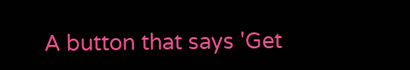A button that says 'Get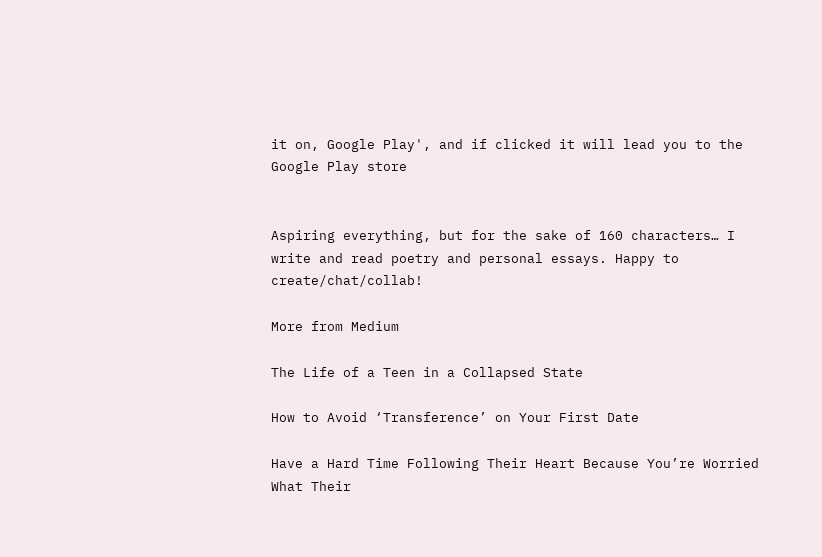it on, Google Play', and if clicked it will lead you to the Google Play store


Aspiring everything, but for the sake of 160 characters… I write and read poetry and personal essays. Happy to create/chat/collab!

More from Medium

The Life of a Teen in a Collapsed State

How to Avoid ‘Transference’ on Your First Date

Have a Hard Time Following Their Heart Because You’re Worried What Their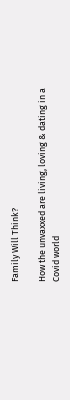Family Will Think?

How the unvaxxed are living, loving & dating in a Covid world